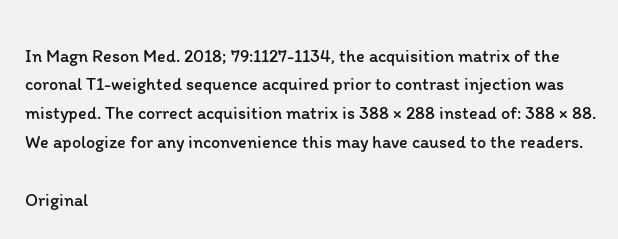In Magn Reson Med. 2018; 79:1127-1134, the acquisition matrix of the coronal T1-weighted sequence acquired prior to contrast injection was mistyped. The correct acquisition matrix is 388 × 288 instead of: 388 × 88. We apologize for any inconvenience this may have caused to the readers.

Original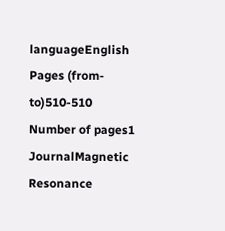languageEnglish
Pages (from-to)510-510
Number of pages1
JournalMagnetic Resonance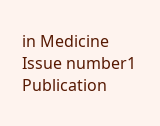in Medicine
Issue number1
Publication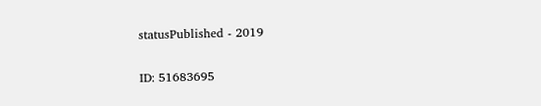statusPublished - 2019

ID: 51683695